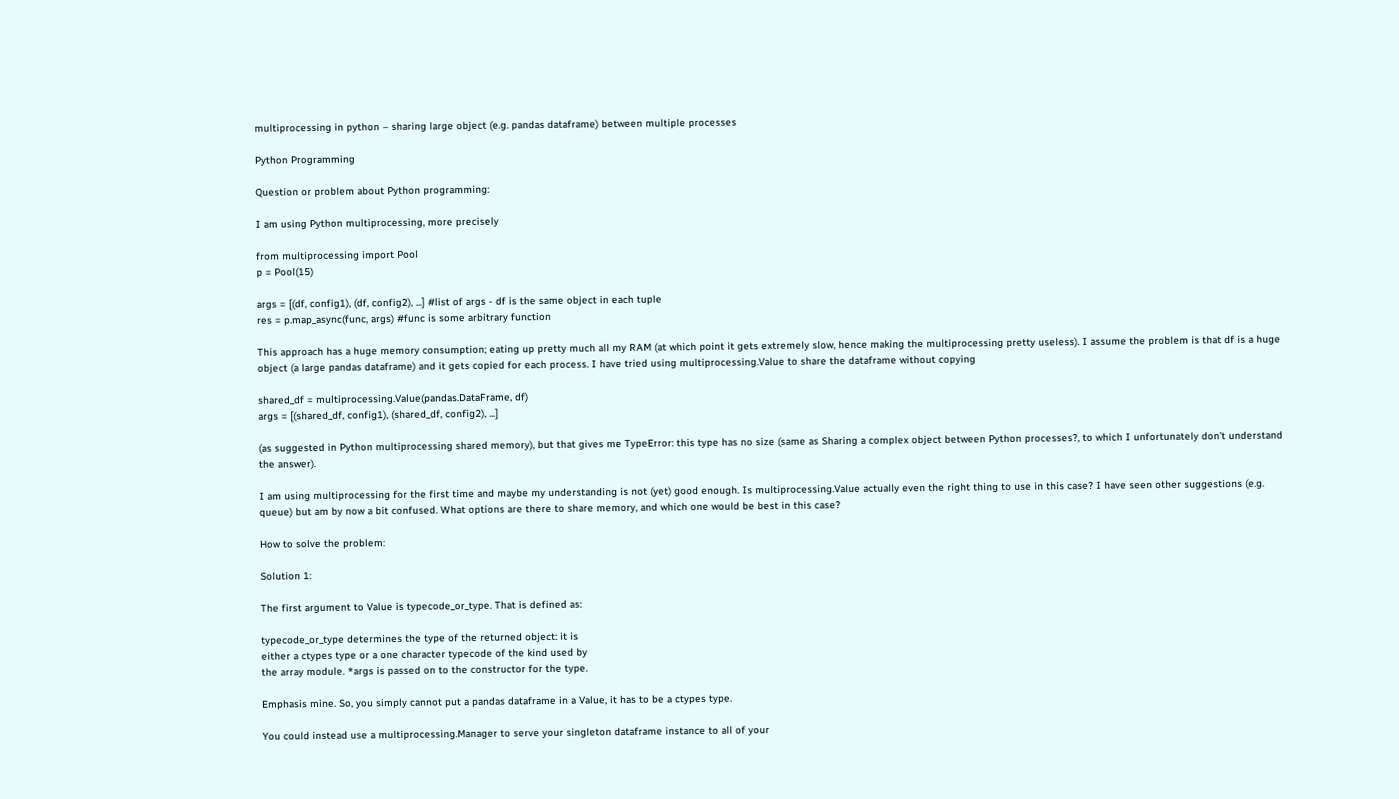multiprocessing in python – sharing large object (e.g. pandas dataframe) between multiple processes

Python Programming

Question or problem about Python programming:

I am using Python multiprocessing, more precisely

from multiprocessing import Pool
p = Pool(15)

args = [(df, config1), (df, config2), ...] #list of args - df is the same object in each tuple
res = p.map_async(func, args) #func is some arbitrary function

This approach has a huge memory consumption; eating up pretty much all my RAM (at which point it gets extremely slow, hence making the multiprocessing pretty useless). I assume the problem is that df is a huge object (a large pandas dataframe) and it gets copied for each process. I have tried using multiprocessing.Value to share the dataframe without copying

shared_df = multiprocessing.Value(pandas.DataFrame, df)
args = [(shared_df, config1), (shared_df, config2), ...]

(as suggested in Python multiprocessing shared memory), but that gives me TypeError: this type has no size (same as Sharing a complex object between Python processes?, to which I unfortunately don’t understand the answer).

I am using multiprocessing for the first time and maybe my understanding is not (yet) good enough. Is multiprocessing.Value actually even the right thing to use in this case? I have seen other suggestions (e.g. queue) but am by now a bit confused. What options are there to share memory, and which one would be best in this case?

How to solve the problem:

Solution 1:

The first argument to Value is typecode_or_type. That is defined as:

typecode_or_type determines the type of the returned object: it is
either a ctypes type or a one character typecode of the kind used by
the array module. *args is passed on to the constructor for the type.

Emphasis mine. So, you simply cannot put a pandas dataframe in a Value, it has to be a ctypes type.

You could instead use a multiprocessing.Manager to serve your singleton dataframe instance to all of your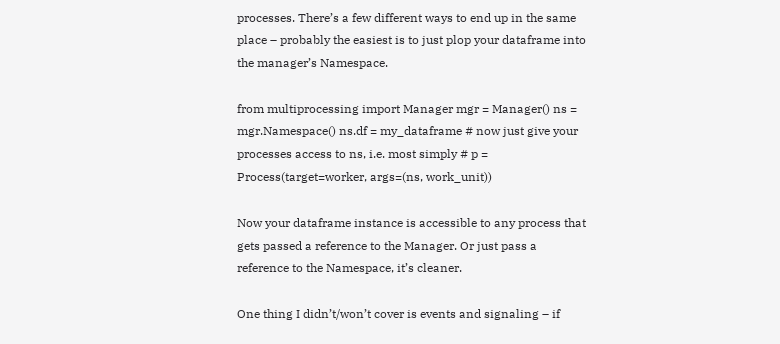processes. There’s a few different ways to end up in the same place – probably the easiest is to just plop your dataframe into the manager’s Namespace.

from multiprocessing import Manager mgr = Manager() ns = mgr.Namespace() ns.df = my_dataframe # now just give your processes access to ns, i.e. most simply # p = Process(target=worker, args=(ns, work_unit))

Now your dataframe instance is accessible to any process that gets passed a reference to the Manager. Or just pass a reference to the Namespace, it’s cleaner.

One thing I didn’t/won’t cover is events and signaling – if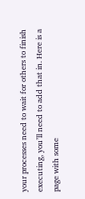your processes need to wait for others to finish executing, you’ll need to add that in. Here is a page with some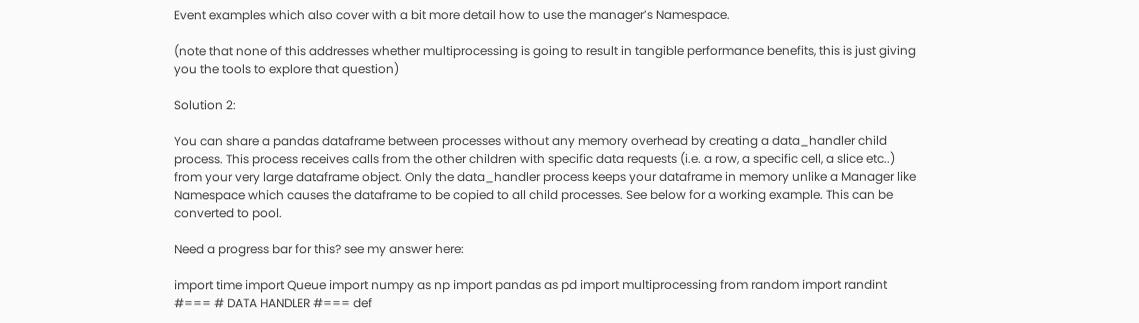Event examples which also cover with a bit more detail how to use the manager’s Namespace.

(note that none of this addresses whether multiprocessing is going to result in tangible performance benefits, this is just giving you the tools to explore that question)

Solution 2:

You can share a pandas dataframe between processes without any memory overhead by creating a data_handler child process. This process receives calls from the other children with specific data requests (i.e. a row, a specific cell, a slice etc..) from your very large dataframe object. Only the data_handler process keeps your dataframe in memory unlike a Manager like Namespace which causes the dataframe to be copied to all child processes. See below for a working example. This can be converted to pool.

Need a progress bar for this? see my answer here:

import time import Queue import numpy as np import pandas as pd import multiprocessing from random import randint #=== # DATA HANDLER #=== def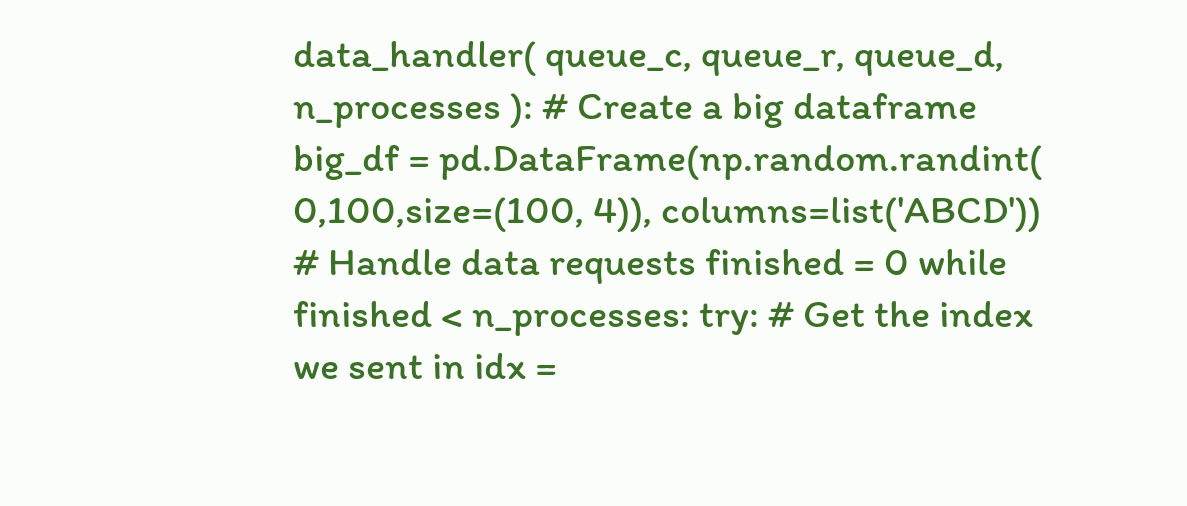data_handler( queue_c, queue_r, queue_d, n_processes ): # Create a big dataframe big_df = pd.DataFrame(np.random.randint( 0,100,size=(100, 4)), columns=list('ABCD')) # Handle data requests finished = 0 while finished < n_processes: try: # Get the index we sent in idx =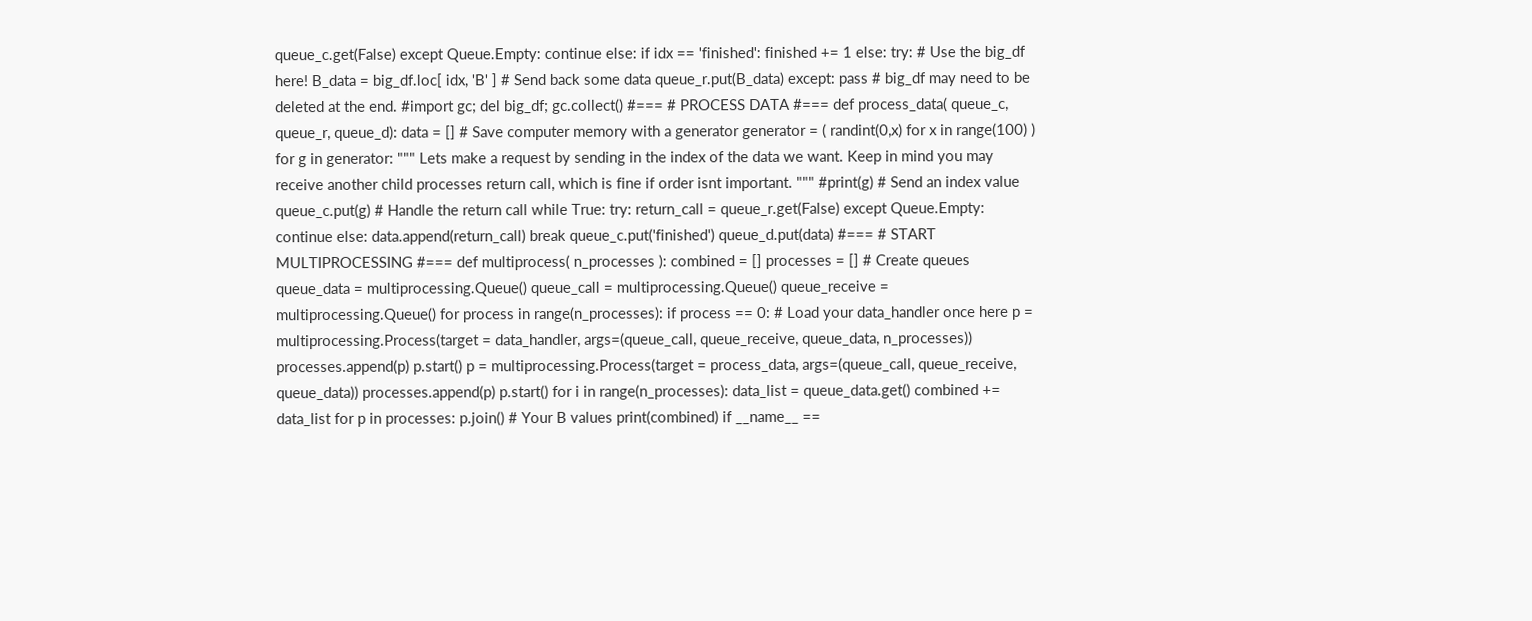queue_c.get(False) except Queue.Empty: continue else: if idx == 'finished': finished += 1 else: try: # Use the big_df here! B_data = big_df.loc[ idx, 'B' ] # Send back some data queue_r.put(B_data) except: pass # big_df may need to be deleted at the end. #import gc; del big_df; gc.collect() #=== # PROCESS DATA #=== def process_data( queue_c, queue_r, queue_d): data = [] # Save computer memory with a generator generator = ( randint(0,x) for x in range(100) ) for g in generator: """ Lets make a request by sending in the index of the data we want. Keep in mind you may receive another child processes return call, which is fine if order isnt important. """ #print(g) # Send an index value queue_c.put(g) # Handle the return call while True: try: return_call = queue_r.get(False) except Queue.Empty: continue else: data.append(return_call) break queue_c.put('finished') queue_d.put(data) #=== # START MULTIPROCESSING #=== def multiprocess( n_processes ): combined = [] processes = [] # Create queues queue_data = multiprocessing.Queue() queue_call = multiprocessing.Queue() queue_receive = multiprocessing.Queue() for process in range(n_processes): if process == 0: # Load your data_handler once here p = multiprocessing.Process(target = data_handler, args=(queue_call, queue_receive, queue_data, n_processes)) processes.append(p) p.start() p = multiprocessing.Process(target = process_data, args=(queue_call, queue_receive, queue_data)) processes.append(p) p.start() for i in range(n_processes): data_list = queue_data.get() combined += data_list for p in processes: p.join() # Your B values print(combined) if __name__ ==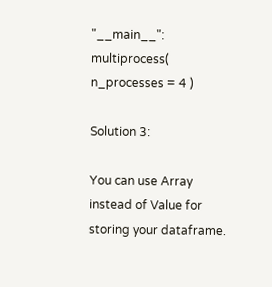"__main__": multiprocess( n_processes = 4 )

Solution 3:

You can use Array instead of Value for storing your dataframe.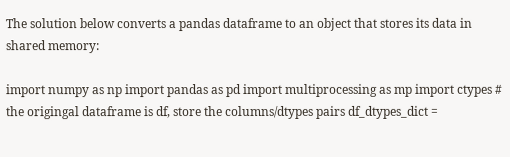The solution below converts a pandas dataframe to an object that stores its data in shared memory:

import numpy as np import pandas as pd import multiprocessing as mp import ctypes # the origingal dataframe is df, store the columns/dtypes pairs df_dtypes_dict =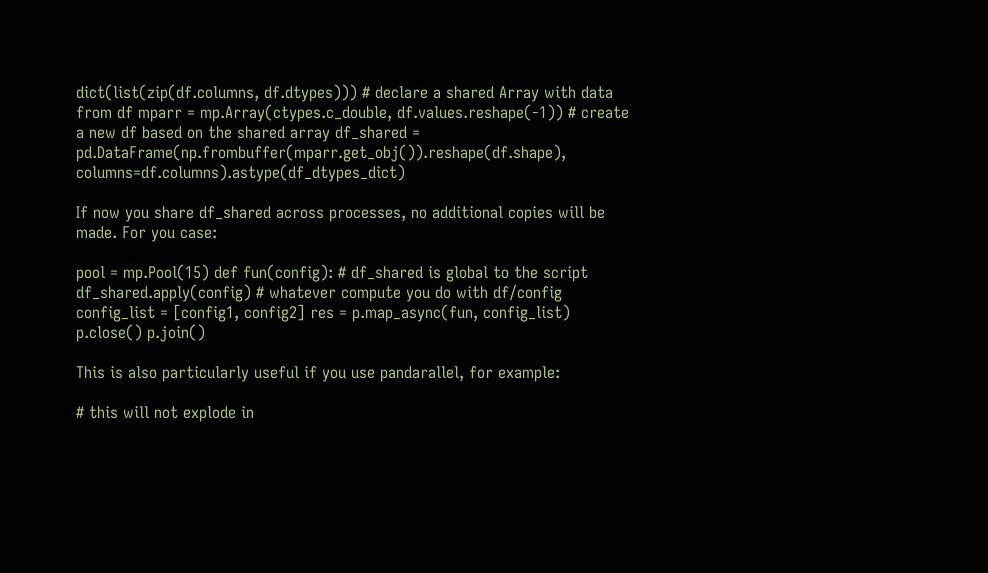dict(list(zip(df.columns, df.dtypes))) # declare a shared Array with data from df mparr = mp.Array(ctypes.c_double, df.values.reshape(-1)) # create a new df based on the shared array df_shared = pd.DataFrame(np.frombuffer(mparr.get_obj()).reshape(df.shape), columns=df.columns).astype(df_dtypes_dict)

If now you share df_shared across processes, no additional copies will be made. For you case:

pool = mp.Pool(15) def fun(config): # df_shared is global to the script df_shared.apply(config) # whatever compute you do with df/config config_list = [config1, config2] res = p.map_async(fun, config_list) p.close() p.join()

This is also particularly useful if you use pandarallel, for example:

# this will not explode in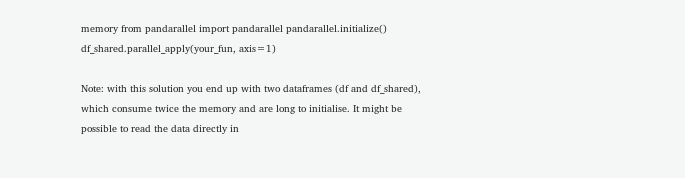memory from pandarallel import pandarallel pandarallel.initialize() df_shared.parallel_apply(your_fun, axis=1)

Note: with this solution you end up with two dataframes (df and df_shared), which consume twice the memory and are long to initialise. It might be possible to read the data directly in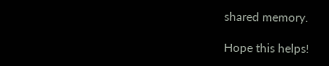shared memory.

Hope this helps!